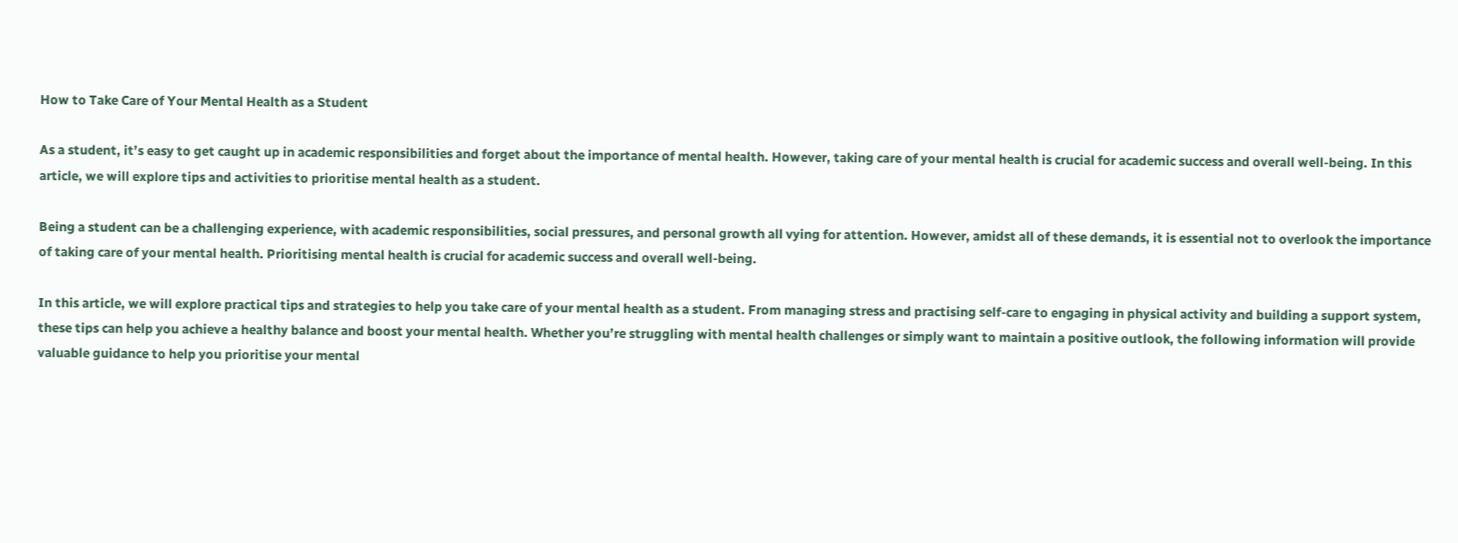How to Take Care of Your Mental Health as a Student

As a student, it’s easy to get caught up in academic responsibilities and forget about the importance of mental health. However, taking care of your mental health is crucial for academic success and overall well-being. In this article, we will explore tips and activities to prioritise mental health as a student.

Being a student can be a challenging experience, with academic responsibilities, social pressures, and personal growth all vying for attention. However, amidst all of these demands, it is essential not to overlook the importance of taking care of your mental health. Prioritising mental health is crucial for academic success and overall well-being.

In this article, we will explore practical tips and strategies to help you take care of your mental health as a student. From managing stress and practising self-care to engaging in physical activity and building a support system, these tips can help you achieve a healthy balance and boost your mental health. Whether you’re struggling with mental health challenges or simply want to maintain a positive outlook, the following information will provide valuable guidance to help you prioritise your mental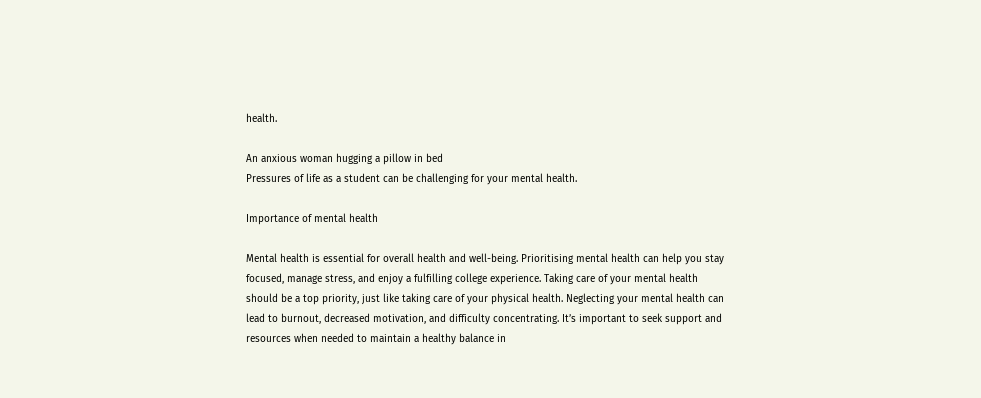health.

An anxious woman hugging a pillow in bed
Pressures of life as a student can be challenging for your mental health.

Importance of mental health

Mental health is essential for overall health and well-being. Prioritising mental health can help you stay focused, manage stress, and enjoy a fulfilling college experience. Taking care of your mental health should be a top priority, just like taking care of your physical health. Neglecting your mental health can lead to burnout, decreased motivation, and difficulty concentrating. It’s important to seek support and resources when needed to maintain a healthy balance in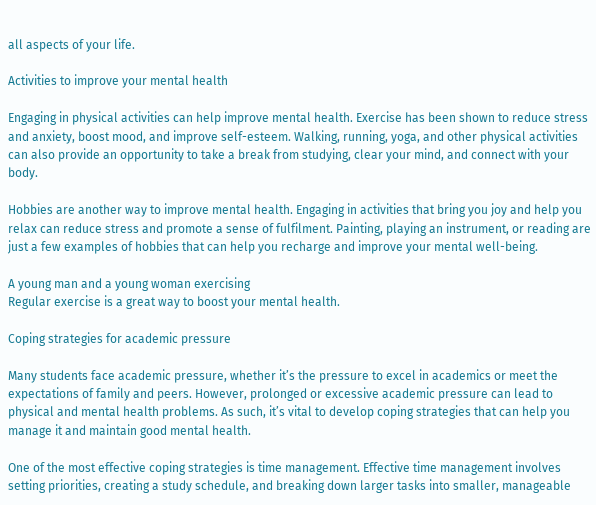all aspects of your life.

Activities to improve your mental health

Engaging in physical activities can help improve mental health. Exercise has been shown to reduce stress and anxiety, boost mood, and improve self-esteem. Walking, running, yoga, and other physical activities can also provide an opportunity to take a break from studying, clear your mind, and connect with your body.

Hobbies are another way to improve mental health. Engaging in activities that bring you joy and help you relax can reduce stress and promote a sense of fulfilment. Painting, playing an instrument, or reading are just a few examples of hobbies that can help you recharge and improve your mental well-being.

A young man and a young woman exercising
Regular exercise is a great way to boost your mental health.

Coping strategies for academic pressure

Many students face academic pressure, whether it’s the pressure to excel in academics or meet the expectations of family and peers. However, prolonged or excessive academic pressure can lead to physical and mental health problems. As such, it’s vital to develop coping strategies that can help you manage it and maintain good mental health.

One of the most effective coping strategies is time management. Effective time management involves setting priorities, creating a study schedule, and breaking down larger tasks into smaller, manageable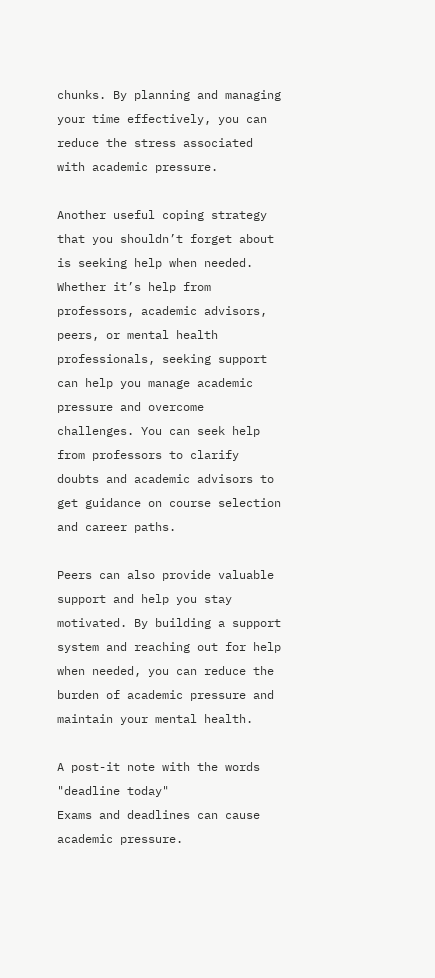chunks. By planning and managing your time effectively, you can reduce the stress associated with academic pressure.

Another useful coping strategy that you shouldn’t forget about is seeking help when needed. Whether it’s help from professors, academic advisors, peers, or mental health professionals, seeking support can help you manage academic pressure and overcome challenges. You can seek help from professors to clarify doubts and academic advisors to get guidance on course selection and career paths.

Peers can also provide valuable support and help you stay motivated. By building a support system and reaching out for help when needed, you can reduce the burden of academic pressure and maintain your mental health.

A post-it note with the words "deadline today"
Exams and deadlines can cause academic pressure.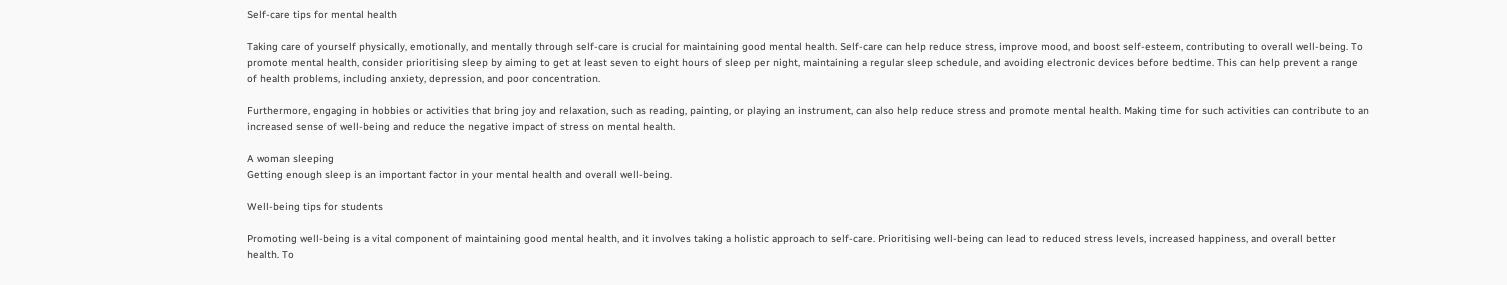Self-care tips for mental health

Taking care of yourself physically, emotionally, and mentally through self-care is crucial for maintaining good mental health. Self-care can help reduce stress, improve mood, and boost self-esteem, contributing to overall well-being. To promote mental health, consider prioritising sleep by aiming to get at least seven to eight hours of sleep per night, maintaining a regular sleep schedule, and avoiding electronic devices before bedtime. This can help prevent a range of health problems, including anxiety, depression, and poor concentration.

Furthermore, engaging in hobbies or activities that bring joy and relaxation, such as reading, painting, or playing an instrument, can also help reduce stress and promote mental health. Making time for such activities can contribute to an increased sense of well-being and reduce the negative impact of stress on mental health.

A woman sleeping
Getting enough sleep is an important factor in your mental health and overall well-being.

Well-being tips for students

Promoting well-being is a vital component of maintaining good mental health, and it involves taking a holistic approach to self-care. Prioritising well-being can lead to reduced stress levels, increased happiness, and overall better health. To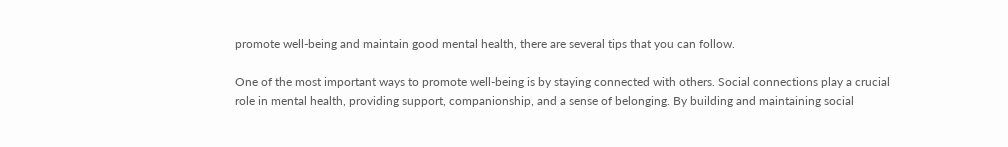promote well-being and maintain good mental health, there are several tips that you can follow.

One of the most important ways to promote well-being is by staying connected with others. Social connections play a crucial role in mental health, providing support, companionship, and a sense of belonging. By building and maintaining social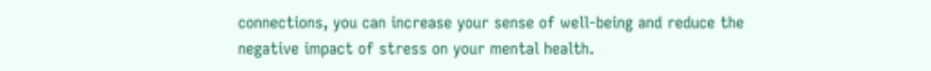connections, you can increase your sense of well-being and reduce the negative impact of stress on your mental health.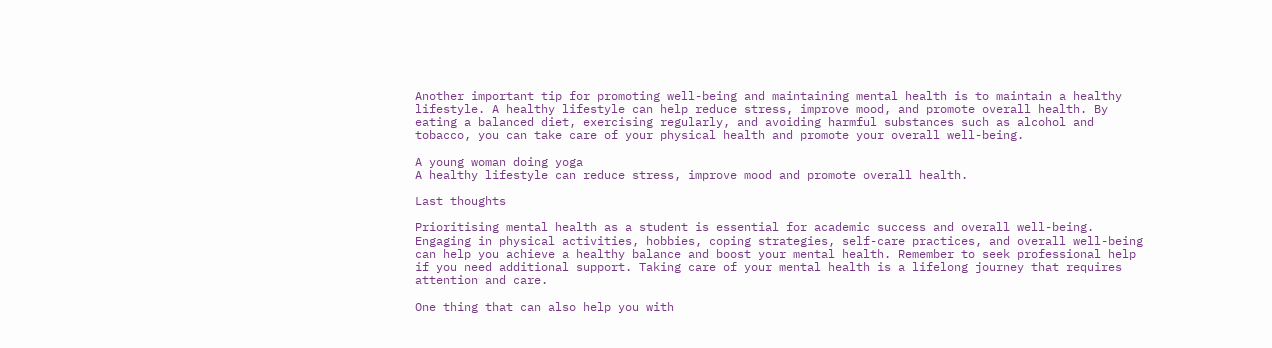Another important tip for promoting well-being and maintaining mental health is to maintain a healthy lifestyle. A healthy lifestyle can help reduce stress, improve mood, and promote overall health. By eating a balanced diet, exercising regularly, and avoiding harmful substances such as alcohol and tobacco, you can take care of your physical health and promote your overall well-being.

A young woman doing yoga
A healthy lifestyle can reduce stress, improve mood and promote overall health.

Last thoughts

Prioritising mental health as a student is essential for academic success and overall well-being. Engaging in physical activities, hobbies, coping strategies, self-care practices, and overall well-being can help you achieve a healthy balance and boost your mental health. Remember to seek professional help if you need additional support. Taking care of your mental health is a lifelong journey that requires attention and care.

One thing that can also help you with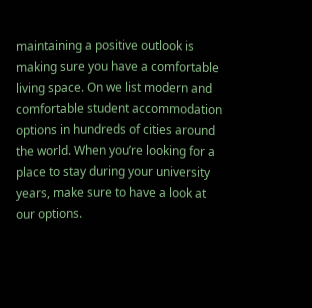maintaining a positive outlook is making sure you have a comfortable living space. On we list modern and comfortable student accommodation options in hundreds of cities around the world. When you’re looking for a place to stay during your university years, make sure to have a look at our options.